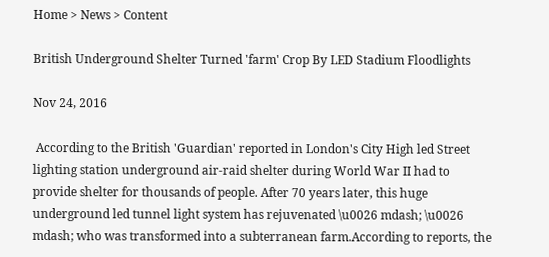Home > News > Content

British Underground Shelter Turned 'farm' Crop By LED Stadium Floodlights

Nov 24, 2016

 According to the British 'Guardian' reported in London's City High led Street lighting station underground air-raid shelter during World War II had to provide shelter for thousands of people. After 70 years later, this huge underground led tunnel light system has rejuvenated \u0026 mdash; \u0026 mdash; who was transformed into a subterranean farm.According to reports, the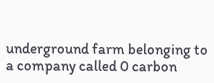underground farm belonging to a company called 0 carbon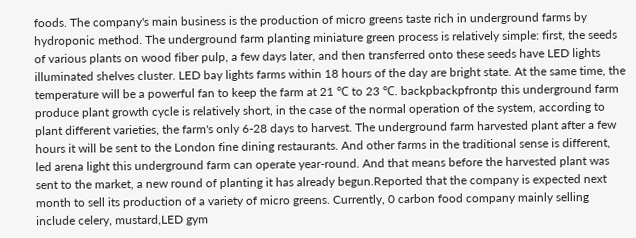foods. The company's main business is the production of micro greens taste rich in underground farms by hydroponic method. The underground farm planting miniature green process is relatively simple: first, the seeds of various plants on wood fiber pulp, a few days later, and then transferred onto these seeds have LED lights illuminated shelves cluster. LED bay lights farms within 18 hours of the day are bright state. At the same time, the temperature will be a powerful fan to keep the farm at 21 ℃ to 23 ℃. backpbackpfrontp this underground farm produce plant growth cycle is relatively short, in the case of the normal operation of the system, according to plant different varieties, the farm's only 6-28 days to harvest. The underground farm harvested plant after a few hours it will be sent to the London fine dining restaurants. And other farms in the traditional sense is different, led arena light this underground farm can operate year-round. And that means before the harvested plant was sent to the market, a new round of planting it has already begun.Reported that the company is expected next month to sell its production of a variety of micro greens. Currently, 0 carbon food company mainly selling include celery, mustard,LED gym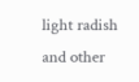light radish and other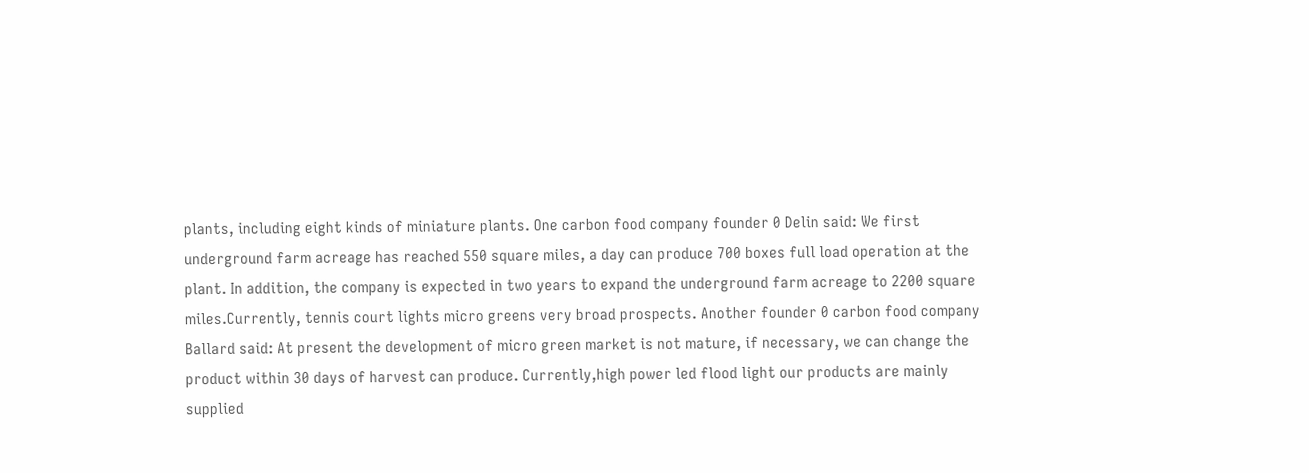plants, including eight kinds of miniature plants. One carbon food company founder 0 Delin said: We first underground farm acreage has reached 550 square miles, a day can produce 700 boxes full load operation at the plant. In addition, the company is expected in two years to expand the underground farm acreage to 2200 square miles.Currently, tennis court lights micro greens very broad prospects. Another founder 0 carbon food company Ballard said: At present the development of micro green market is not mature, if necessary, we can change the product within 30 days of harvest can produce. Currently,high power led flood light our products are mainly supplied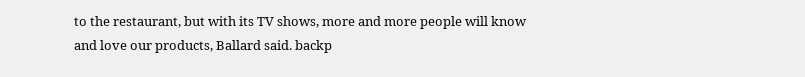to the restaurant, but with its TV shows, more and more people will know and love our products, Ballard said. backp